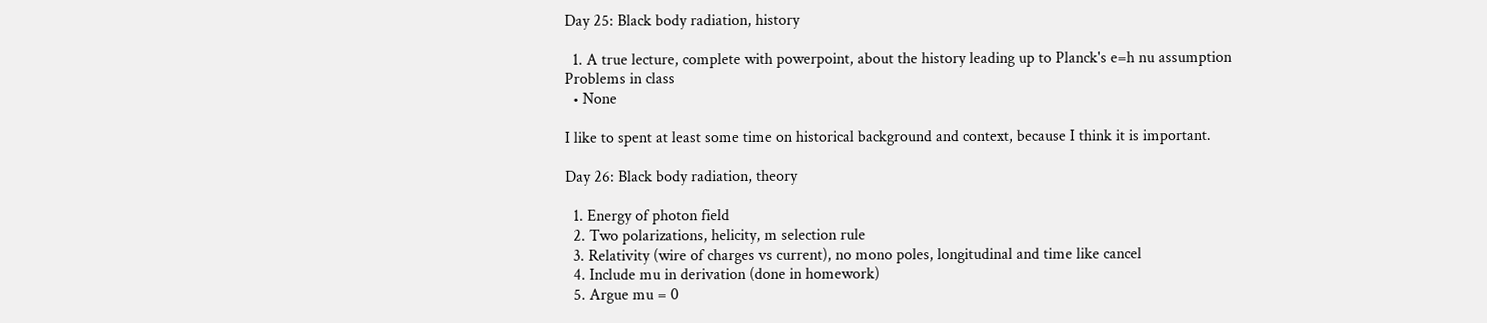Day 25: Black body radiation, history

  1. A true lecture, complete with powerpoint, about the history leading up to Planck's e=h nu assumption
Problems in class
  • None

I like to spent at least some time on historical background and context, because I think it is important.

Day 26: Black body radiation, theory

  1. Energy of photon field
  2. Two polarizations, helicity, m selection rule
  3. Relativity (wire of charges vs current), no mono poles, longitudinal and time like cancel
  4. Include mu in derivation (done in homework)
  5. Argue mu = 0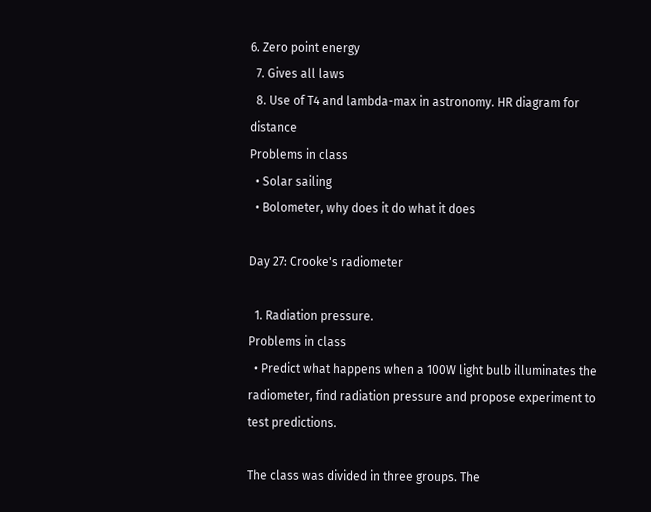6. Zero point energy
  7. Gives all laws
  8. Use of T4 and lambda-max in astronomy. HR diagram for distance
Problems in class
  • Solar sailing
  • Bolometer, why does it do what it does

Day 27: Crooke's radiometer

  1. Radiation pressure.
Problems in class
  • Predict what happens when a 100W light bulb illuminates the radiometer, find radiation pressure and propose experiment to test predictions.

The class was divided in three groups. The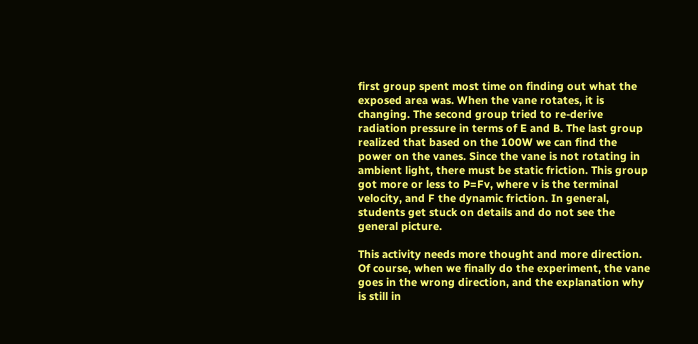first group spent most time on finding out what the exposed area was. When the vane rotates, it is changing. The second group tried to re-derive radiation pressure in terms of E and B. The last group realized that based on the 100W we can find the power on the vanes. Since the vane is not rotating in ambient light, there must be static friction. This group got more or less to P=Fv, where v is the terminal velocity, and F the dynamic friction. In general, students get stuck on details and do not see the general picture.

This activity needs more thought and more direction. Of course, when we finally do the experiment, the vane goes in the wrong direction, and the explanation why is still in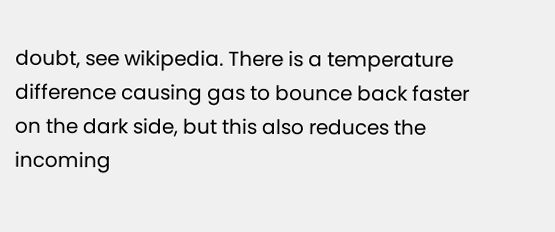doubt, see wikipedia. There is a temperature difference causing gas to bounce back faster on the dark side, but this also reduces the incoming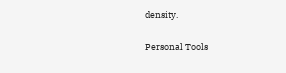density.

Personal Tools